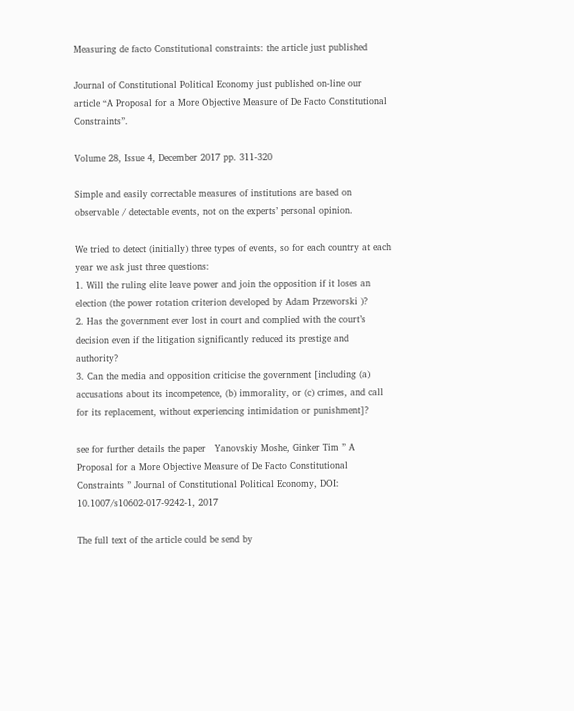Measuring de facto Constitutional constraints: the article just published

Journal of Constitutional Political Economy just published on-line our article “A Proposal for a More Objective Measure of De Facto Constitutional Constraints”.

Volume 28, Issue 4, December 2017 pp. 311-320

Simple and easily correctable measures of institutions are based on observable / detectable events, not on the experts’ personal opinion.

We tried to detect (initially) three types of events, so for each country at each year we ask just three questions:
1. Will the ruling elite leave power and join the opposition if it loses an election (the power rotation criterion developed by Adam Przeworski )?
2. Has the government ever lost in court and complied with the court’s decision even if the litigation significantly reduced its prestige and authority?
3. Can the media and opposition criticise the government [including (a) accusations about its incompetence, (b) immorality, or (c) crimes, and call for its replacement, without experiencing intimidation or punishment]?

see for further details the paper   Yanovskiy Moshe, Ginker Tim ” A Proposal for a More Objective Measure of De Facto Constitutional Constraints ” Journal of Constitutional Political Economy, DOI: 10.1007/s10602-017-9242-1, 2017

The full text of the article could be send by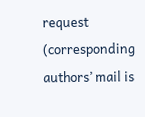request (corresponding authors’ mail is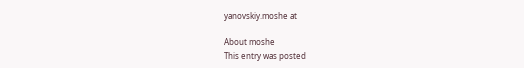yanovskiy.moshe at

About moshe
This entry was posted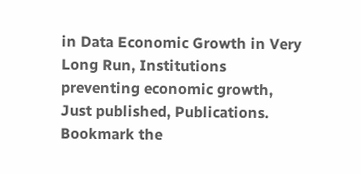in Data Economic Growth in Very Long Run, Institutions preventing economic growth, Just published, Publications. Bookmark the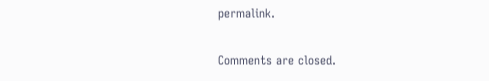permalink.

Comments are closed.